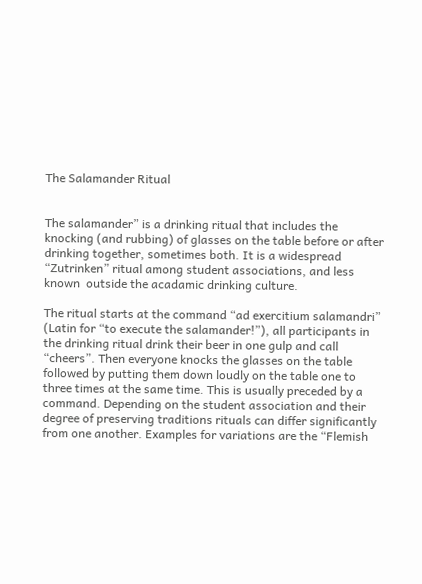The Salamander Ritual


The salamander” is a drinking ritual that includes the knocking (and rubbing) of glasses on the table before or after drinking together, sometimes both. It is a widespread “Zutrinken” ritual among student associations, and less known  outside the acadamic drinking culture.

The ritual starts at the command “ad exercitium salamandri” (Latin for “to execute the salamander!”), all participants in the drinking ritual drink their beer in one gulp and call “cheers”. Then everyone knocks the glasses on the table followed by putting them down loudly on the table one to three times at the same time. This is usually preceded by a command. Depending on the student association and their degree of preserving traditions rituals can differ significantly from one another. Examples for variations are the “Flemish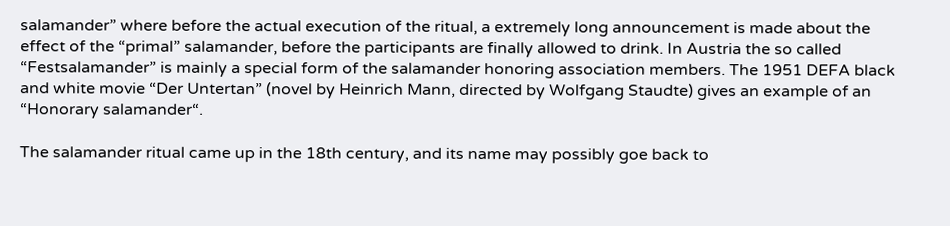salamander” where before the actual execution of the ritual, a extremely long announcement is made about the effect of the “primal” salamander, before the participants are finally allowed to drink. In Austria the so called “Festsalamander” is mainly a special form of the salamander honoring association members. The 1951 DEFA black and white movie “Der Untertan” (novel by Heinrich Mann, directed by Wolfgang Staudte) gives an example of an “Honorary salamander“.

The salamander ritual came up in the 18th century, and its name may possibly goe back to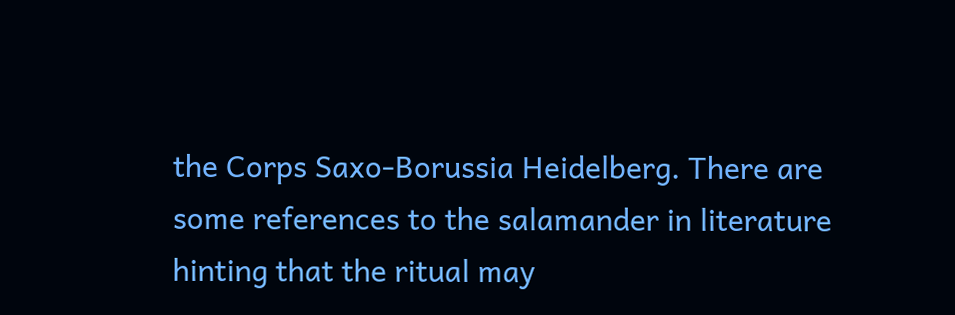the Corps Saxo-Borussia Heidelberg. There are some references to the salamander in literature hinting that the ritual may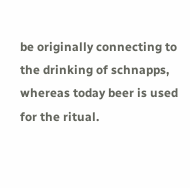be originally connecting to the drinking of schnapps, whereas today beer is used for the ritual.